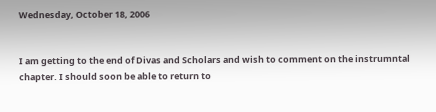Wednesday, October 18, 2006


I am getting to the end of Divas and Scholars and wish to comment on the instrumntal chapter. I should soon be able to return to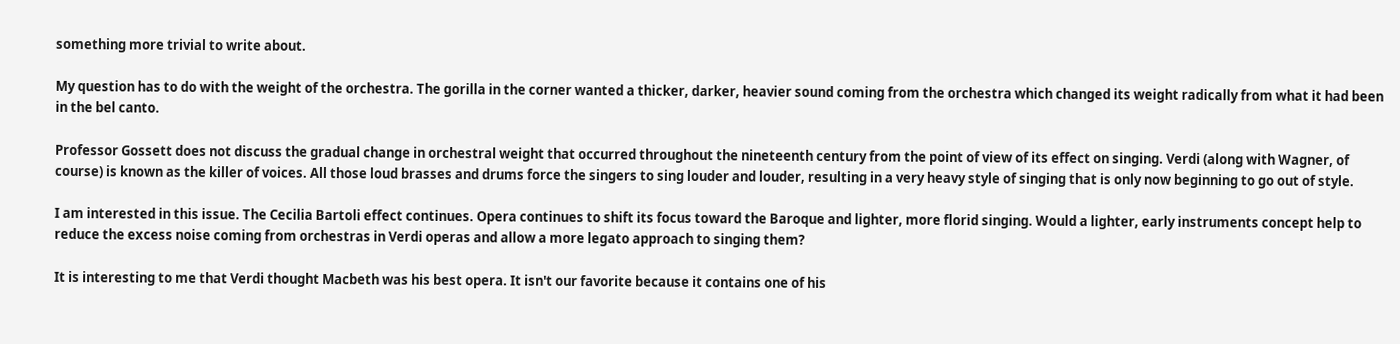something more trivial to write about.

My question has to do with the weight of the orchestra. The gorilla in the corner wanted a thicker, darker, heavier sound coming from the orchestra which changed its weight radically from what it had been in the bel canto.

Professor Gossett does not discuss the gradual change in orchestral weight that occurred throughout the nineteenth century from the point of view of its effect on singing. Verdi (along with Wagner, of course) is known as the killer of voices. All those loud brasses and drums force the singers to sing louder and louder, resulting in a very heavy style of singing that is only now beginning to go out of style.

I am interested in this issue. The Cecilia Bartoli effect continues. Opera continues to shift its focus toward the Baroque and lighter, more florid singing. Would a lighter, early instruments concept help to reduce the excess noise coming from orchestras in Verdi operas and allow a more legato approach to singing them?

It is interesting to me that Verdi thought Macbeth was his best opera. It isn't our favorite because it contains one of his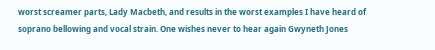worst screamer parts, Lady Macbeth, and results in the worst examples I have heard of soprano bellowing and vocal strain. One wishes never to hear again Gwyneth Jones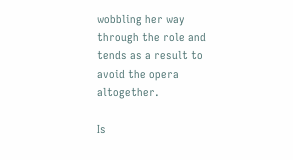wobbling her way through the role and tends as a result to avoid the opera altogether.

Is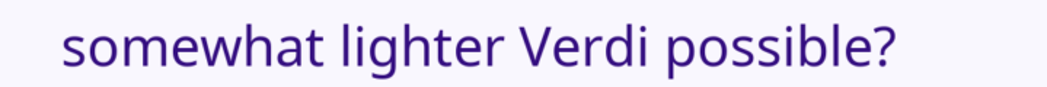somewhat lighter Verdi possible?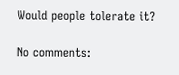Would people tolerate it?

No comments: